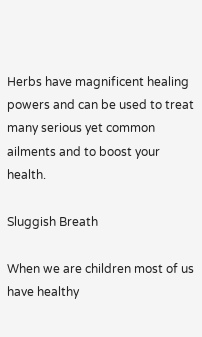Herbs have magnificent healing powers and can be used to treat many serious yet common ailments and to boost your health.

Sluggish Breath

When we are children most of us have healthy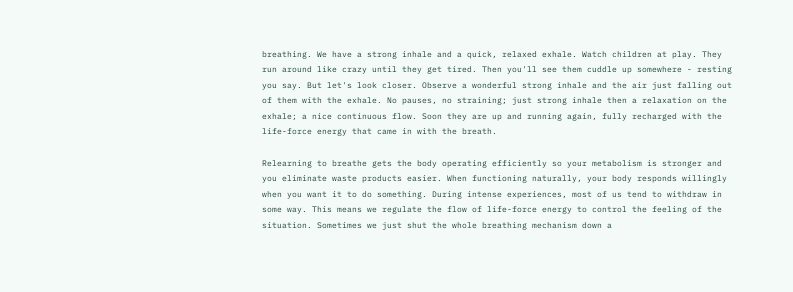breathing. We have a strong inhale and a quick, relaxed exhale. Watch children at play. They run around like crazy until they get tired. Then you'll see them cuddle up somewhere - resting you say. But let's look closer. Observe a wonderful strong inhale and the air just falling out of them with the exhale. No pauses, no straining; just strong inhale then a relaxation on the exhale; a nice continuous flow. Soon they are up and running again, fully recharged with the life-force energy that came in with the breath.

Relearning to breathe gets the body operating efficiently so your metabolism is stronger and you eliminate waste products easier. When functioning naturally, your body responds willingly when you want it to do something. During intense experiences, most of us tend to withdraw in some way. This means we regulate the flow of life-force energy to control the feeling of the situation. Sometimes we just shut the whole breathing mechanism down a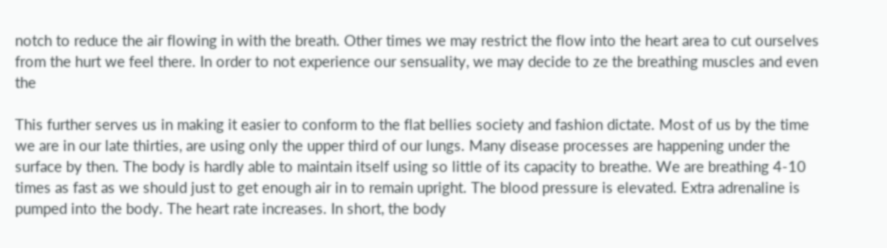notch to reduce the air flowing in with the breath. Other times we may restrict the flow into the heart area to cut ourselves from the hurt we feel there. In order to not experience our sensuality, we may decide to ze the breathing muscles and even the

This further serves us in making it easier to conform to the flat bellies society and fashion dictate. Most of us by the time we are in our late thirties, are using only the upper third of our lungs. Many disease processes are happening under the surface by then. The body is hardly able to maintain itself using so little of its capacity to breathe. We are breathing 4-10 times as fast as we should just to get enough air in to remain upright. The blood pressure is elevated. Extra adrenaline is pumped into the body. The heart rate increases. In short, the body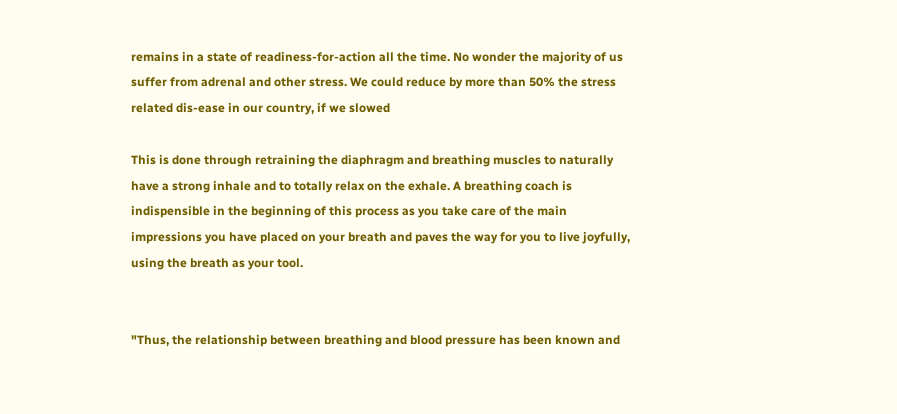remains in a state of readiness-for-action all the time. No wonder the majority of us suffer from adrenal and other stress. We could reduce by more than 50% the stress related dis-ease in our country, if we slowed

This is done through retraining the diaphragm and breathing muscles to naturally have a strong inhale and to totally relax on the exhale. A breathing coach is indispensible in the beginning of this process as you take care of the main impressions you have placed on your breath and paves the way for you to live joyfully, using the breath as your tool.


"Thus, the relationship between breathing and blood pressure has been known and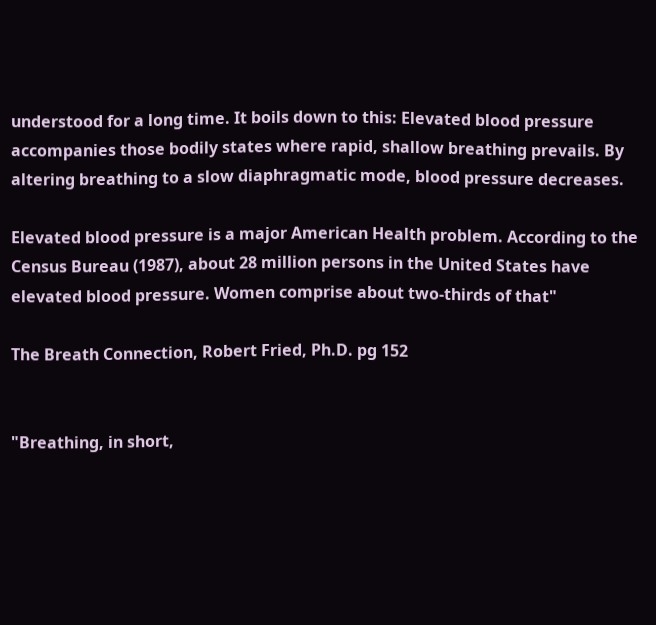understood for a long time. It boils down to this: Elevated blood pressure accompanies those bodily states where rapid, shallow breathing prevails. By altering breathing to a slow diaphragmatic mode, blood pressure decreases.

Elevated blood pressure is a major American Health problem. According to the Census Bureau (1987), about 28 million persons in the United States have elevated blood pressure. Women comprise about two-thirds of that"

The Breath Connection, Robert Fried, Ph.D. pg 152


"Breathing, in short,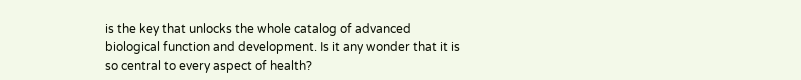is the key that unlocks the whole catalog of advanced biological function and development. Is it any wonder that it is so central to every aspect of health?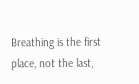Breathing is the first place, not the last,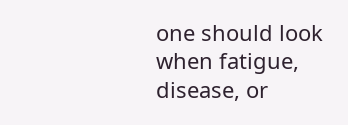one should look when fatigue, disease, or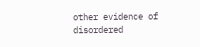other evidence of disordered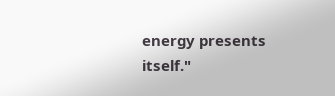energy presents itself."